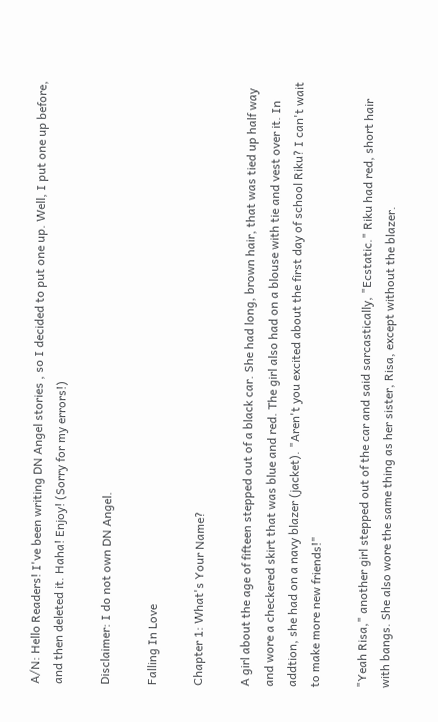A/N: Hello Readers! I've been writing DN Angel stories , so I decided to put one up. Well, I put one up before, and then deleted it. Haha! Enjoy! (Sorry for my errors!)

Disclaimer: I do not own DN Angel.

Falling In Love

Chapter 1: What's Your Name?

A girl about the age of fifteen stepped out of a black car. She had long, brown hair, that was tied up half way and wore a checkered skirt that was blue and red. The girl also had on a blouse with tie and vest over it. In addtion, she had on a navy blazer (jacket). "Aren't you excited about the first day of school Riku? I can't wait to make more new friends!"

"Yeah Risa," another girl stepped out of the car and said sarcastically, "Ecstatic." Riku had red, short hair with bangs. She also wore the same thing as her sister, Risa, except without the blazer.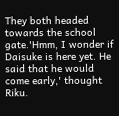They both headed towards the school gate.'Hmm, I wonder if Daisuke is here yet. He said that he would come early,' thought Riku.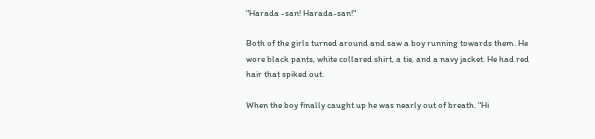"Harada -san! Harada-san!"

Both of the girls turned around and saw a boy running towards them. He wore black pants, white collared shirt, a tie, and a navy jacket. He had red hair that spiked out.

When the boy finally caught up he was nearly out of breath. "Hi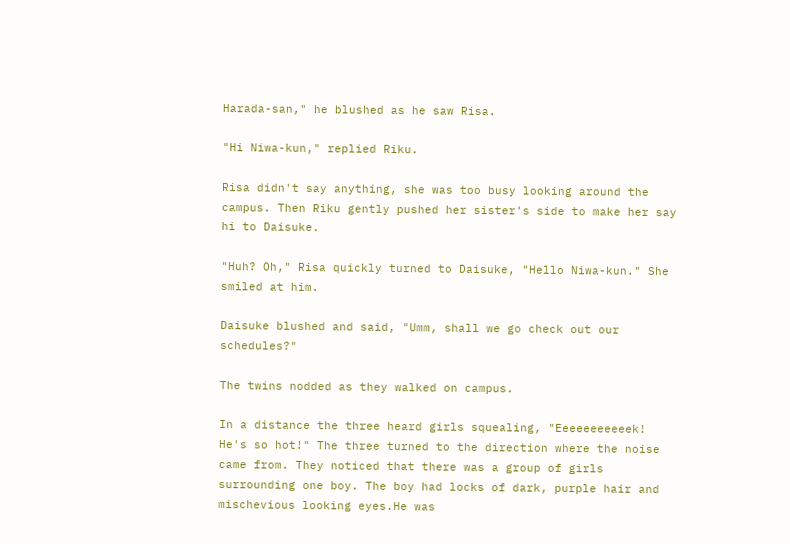Harada-san," he blushed as he saw Risa.

"Hi Niwa-kun," replied Riku.

Risa didn't say anything, she was too busy looking around the campus. Then Riku gently pushed her sister's side to make her say hi to Daisuke.

"Huh? Oh," Risa quickly turned to Daisuke, "Hello Niwa-kun." She smiled at him.

Daisuke blushed and said, "Umm, shall we go check out our schedules?"

The twins nodded as they walked on campus.

In a distance the three heard girls squealing, "Eeeeeeeeeeek! He's so hot!" The three turned to the direction where the noise came from. They noticed that there was a group of girls surrounding one boy. The boy had locks of dark, purple hair and mischevious looking eyes.He was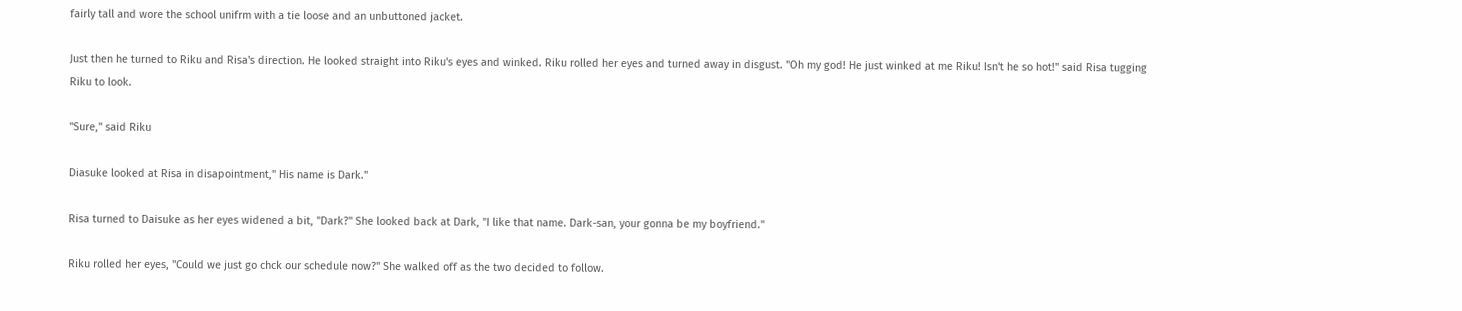fairly tall and wore the school unifrm with a tie loose and an unbuttoned jacket.

Just then he turned to Riku and Risa's direction. He looked straight into Riku's eyes and winked. Riku rolled her eyes and turned away in disgust. "Oh my god! He just winked at me Riku! Isn't he so hot!" said Risa tugging Riku to look.

"Sure," said Riku

Diasuke looked at Risa in disapointment," His name is Dark."

Risa turned to Daisuke as her eyes widened a bit, "Dark?" She looked back at Dark, "I like that name. Dark-san, your gonna be my boyfriend."

Riku rolled her eyes, "Could we just go chck our schedule now?" She walked off as the two decided to follow.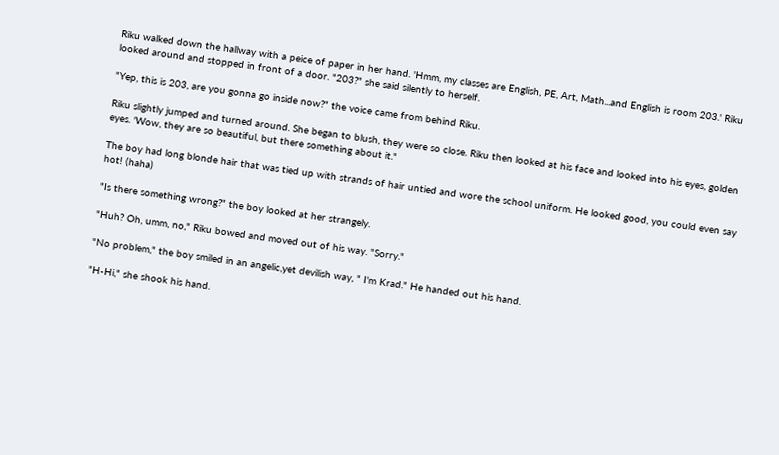Riku walked down the hallway with a peice of paper in her hand. 'Hmm, my classes are English, PE, Art, Math...and English is room 203.' Riku looked around and stopped in front of a door. "203?" she said silently to herself.

"Yep, this is 203, are you gonna go inside now?" the voice came from behind Riku.

Riku slightly jumped and turned around. She began to blush, they were so close. Riku then looked at his face and looked into his eyes, golden eyes. 'Wow, they are so beautiful, but there something about it."

The boy had long blonde hair that was tied up with strands of hair untied and wore the school uniform. He looked good, you could even say hot! (haha)

"Is there something wrong?" the boy looked at her strangely.

"Huh? Oh, umm, no," Riku bowed and moved out of his way. "Sorry."

"No problem," the boy smiled in an angelic,yet devilish way, " I'm Krad." He handed out his hand.

"H-Hi," she shook his hand.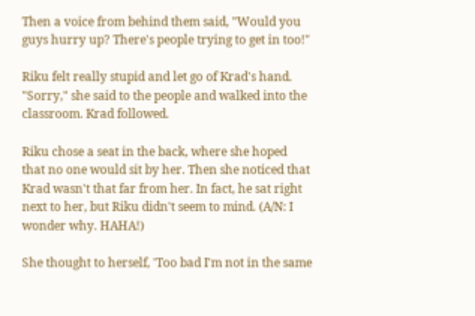Then a voice from behind them said, "Would you guys hurry up? There's people trying to get in too!"

Riku felt really stupid and let go of Krad's hand. "Sorry," she said to the people and walked into the classroom. Krad followed.

Riku chose a seat in the back, where she hoped that no one would sit by her. Then she noticed that Krad wasn't that far from her. In fact, he sat right next to her, but Riku didn't seem to mind. (A/N: I wonder why. HAHA!)

She thought to herself, 'Too bad I'm not in the same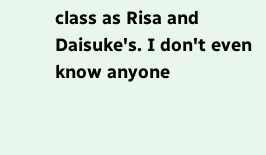class as Risa and Daisuke's. I don't even know anyone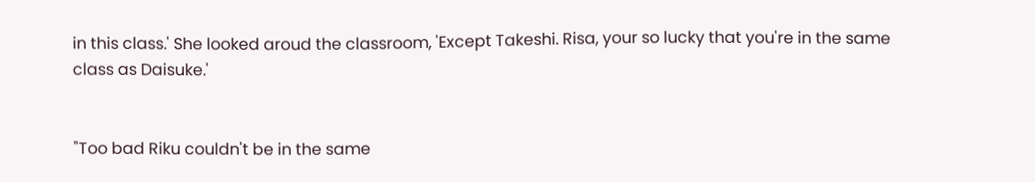in this class.' She looked aroud the classroom, 'Except Takeshi. Risa, your so lucky that you're in the same class as Daisuke.'


"Too bad Riku couldn't be in the same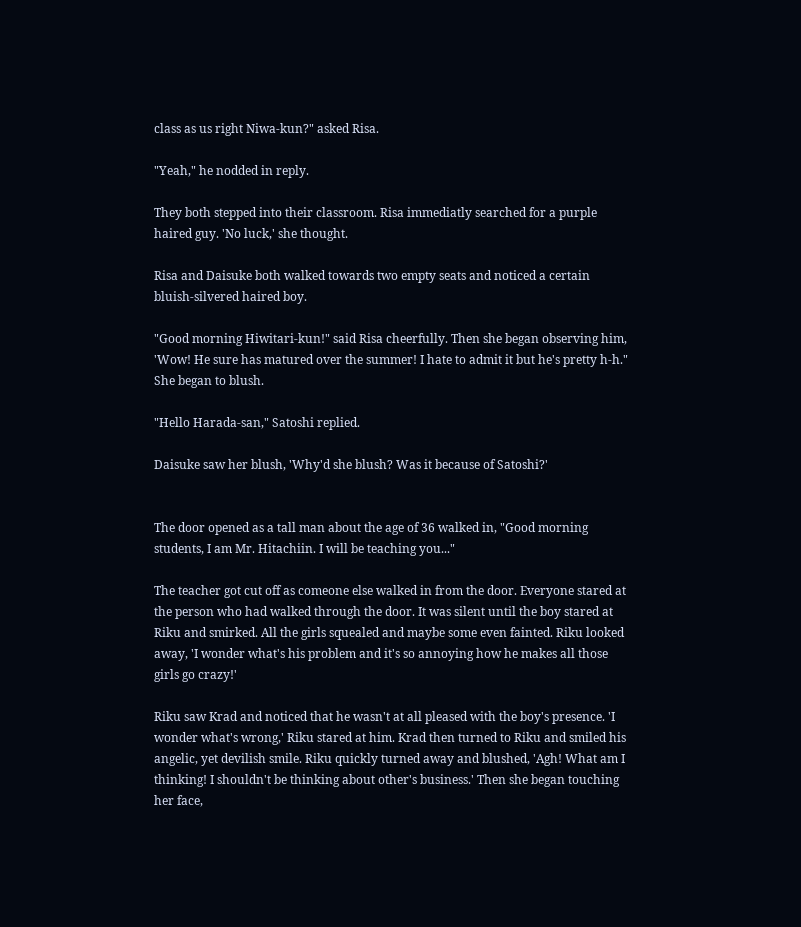class as us right Niwa-kun?" asked Risa.

"Yeah," he nodded in reply.

They both stepped into their classroom. Risa immediatly searched for a purple haired guy. 'No luck,' she thought.

Risa and Daisuke both walked towards two empty seats and noticed a certain bluish-silvered haired boy.

"Good morning Hiwitari-kun!" said Risa cheerfully. Then she began observing him, 'Wow! He sure has matured over the summer! I hate to admit it but he's pretty h-h." She began to blush.

"Hello Harada-san," Satoshi replied.

Daisuke saw her blush, 'Why'd she blush? Was it because of Satoshi?'


The door opened as a tall man about the age of 36 walked in, "Good morning students, I am Mr. Hitachiin. I will be teaching you..."

The teacher got cut off as comeone else walked in from the door. Everyone stared at the person who had walked through the door. It was silent until the boy stared at Riku and smirked. All the girls squealed and maybe some even fainted. Riku looked away, 'I wonder what's his problem and it's so annoying how he makes all those girls go crazy!'

Riku saw Krad and noticed that he wasn't at all pleased with the boy's presence. 'I wonder what's wrong,' Riku stared at him. Krad then turned to Riku and smiled his angelic, yet devilish smile. Riku quickly turned away and blushed, 'Agh! What am I thinking! I shouldn't be thinking about other's business.' Then she began touching her face,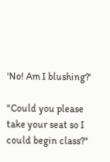'No! Am I blushing?'

"Could you please take your seat so I could begin class?"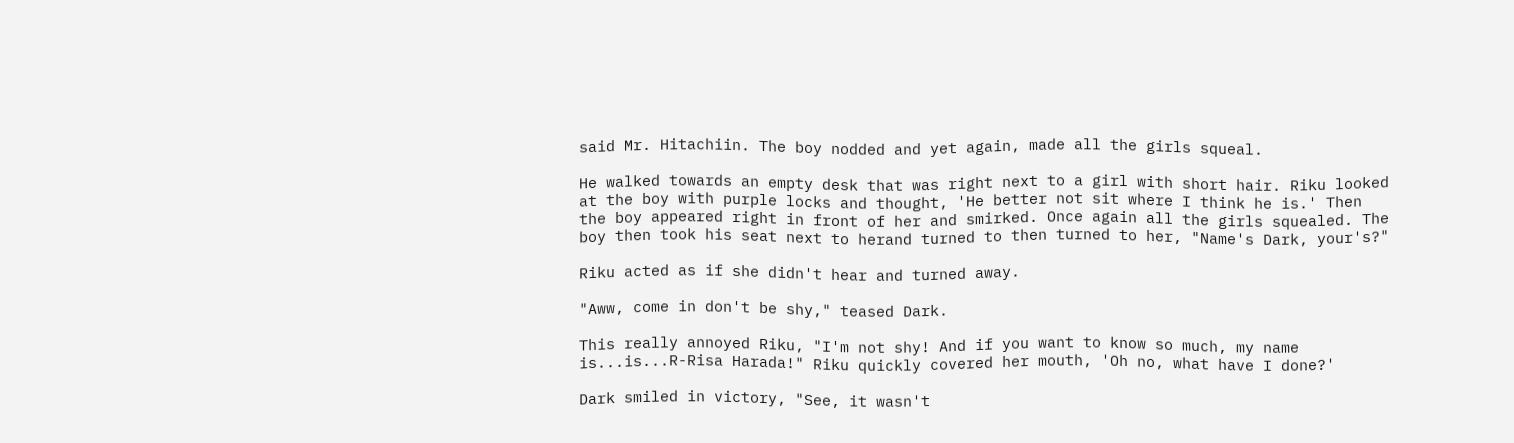said Mr. Hitachiin. The boy nodded and yet again, made all the girls squeal.

He walked towards an empty desk that was right next to a girl with short hair. Riku looked at the boy with purple locks and thought, 'He better not sit where I think he is.' Then the boy appeared right in front of her and smirked. Once again all the girls squealed. The boy then took his seat next to herand turned to then turned to her, "Name's Dark, your's?"

Riku acted as if she didn't hear and turned away.

"Aww, come in don't be shy," teased Dark.

This really annoyed Riku, "I'm not shy! And if you want to know so much, my name is...is...R-Risa Harada!" Riku quickly covered her mouth, 'Oh no, what have I done?'

Dark smiled in victory, "See, it wasn't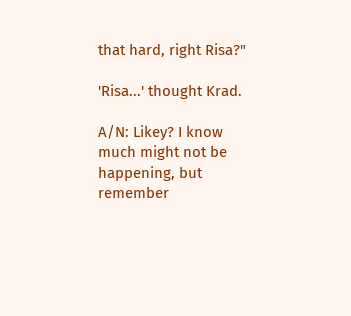that hard, right Risa?"

'Risa...' thought Krad.

A/N: Likey? I know much might not be happening, but remember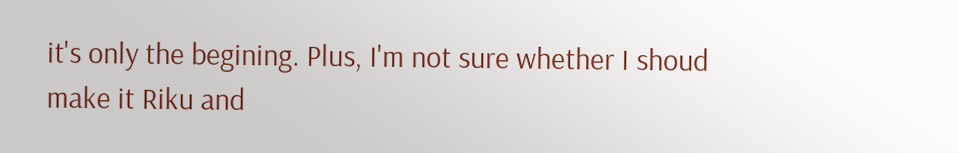it's only the begining. Plus, I'm not sure whether I shoud make it Riku and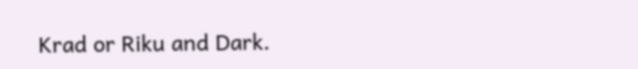Krad or Riku and Dark.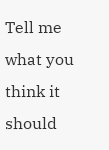Tell me what you think it should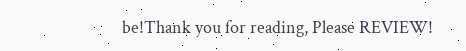be!Thank you for reading, Please REVIEW!